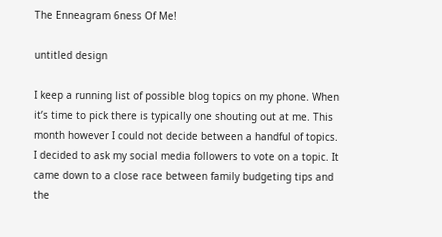The Enneagram 6ness Of Me!

untitled design

I keep a running list of possible blog topics on my phone. When it’s time to pick there is typically one shouting out at me. This month however I could not decide between a handful of topics. I decided to ask my social media followers to vote on a topic. It came down to a close race between family budgeting tips and the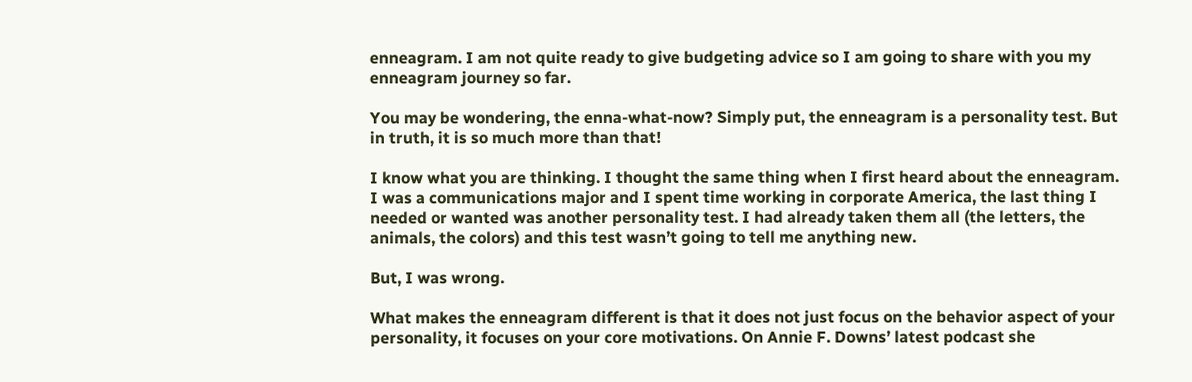enneagram. I am not quite ready to give budgeting advice so I am going to share with you my enneagram journey so far.

You may be wondering, the enna-what-now? Simply put, the enneagram is a personality test. But in truth, it is so much more than that!

I know what you are thinking. I thought the same thing when I first heard about the enneagram. I was a communications major and I spent time working in corporate America, the last thing I needed or wanted was another personality test. I had already taken them all (the letters, the animals, the colors) and this test wasn’t going to tell me anything new.

But, I was wrong.

What makes the enneagram different is that it does not just focus on the behavior aspect of your personality, it focuses on your core motivations. On Annie F. Downs’ latest podcast she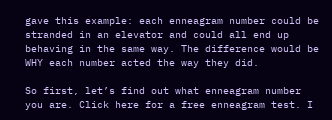gave this example: each enneagram number could be stranded in an elevator and could all end up behaving in the same way. The difference would be WHY each number acted the way they did.

So first, let’s find out what enneagram number you are. Click here for a free enneagram test. I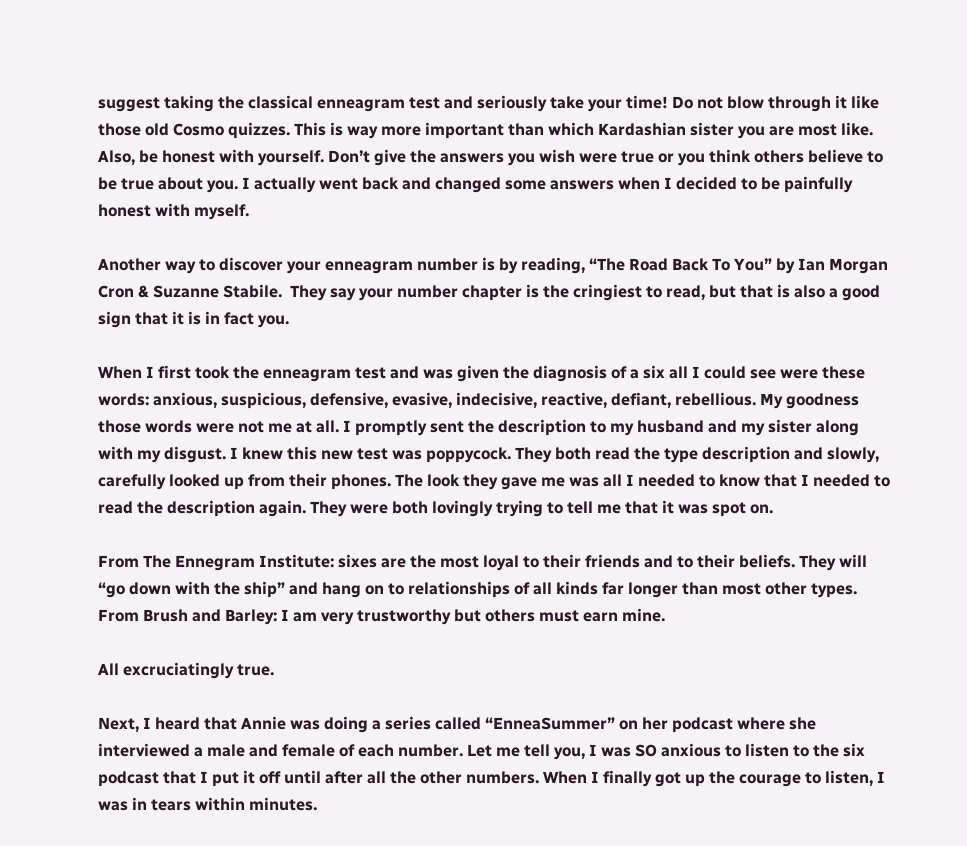suggest taking the classical enneagram test and seriously take your time! Do not blow through it like those old Cosmo quizzes. This is way more important than which Kardashian sister you are most like. Also, be honest with yourself. Don’t give the answers you wish were true or you think others believe to be true about you. I actually went back and changed some answers when I decided to be painfully honest with myself.

Another way to discover your enneagram number is by reading, “The Road Back To You” by Ian Morgan Cron & Suzanne Stabile.  They say your number chapter is the cringiest to read, but that is also a good sign that it is in fact you.

When I first took the enneagram test and was given the diagnosis of a six all I could see were these words: anxious, suspicious, defensive, evasive, indecisive, reactive, defiant, rebellious. My goodness those words were not me at all. I promptly sent the description to my husband and my sister along with my disgust. I knew this new test was poppycock. They both read the type description and slowly, carefully looked up from their phones. The look they gave me was all I needed to know that I needed to read the description again. They were both lovingly trying to tell me that it was spot on.

From The Ennegram Institute: sixes are the most loyal to their friends and to their beliefs. They will “go down with the ship” and hang on to relationships of all kinds far longer than most other types. From Brush and Barley: I am very trustworthy but others must earn mine.

All excruciatingly true.

Next, I heard that Annie was doing a series called “EnneaSummer” on her podcast where she interviewed a male and female of each number. Let me tell you, I was SO anxious to listen to the six podcast that I put it off until after all the other numbers. When I finally got up the courage to listen, I was in tears within minutes.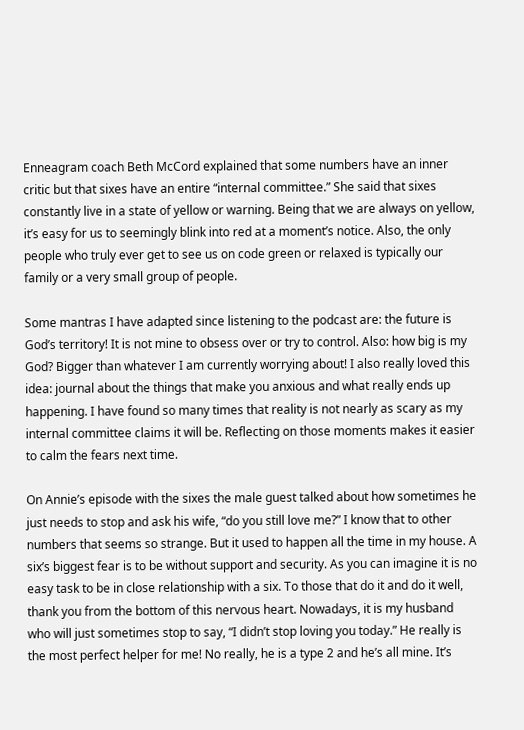Enneagram coach Beth McCord explained that some numbers have an inner critic but that sixes have an entire “internal committee.” She said that sixes constantly live in a state of yellow or warning. Being that we are always on yellow, it’s easy for us to seemingly blink into red at a moment’s notice. Also, the only people who truly ever get to see us on code green or relaxed is typically our family or a very small group of people.

Some mantras I have adapted since listening to the podcast are: the future is God’s territory! It is not mine to obsess over or try to control. Also: how big is my God? Bigger than whatever I am currently worrying about! I also really loved this idea: journal about the things that make you anxious and what really ends up happening. I have found so many times that reality is not nearly as scary as my internal committee claims it will be. Reflecting on those moments makes it easier to calm the fears next time.

On Annie’s episode with the sixes the male guest talked about how sometimes he just needs to stop and ask his wife, “do you still love me?” I know that to other numbers that seems so strange. But it used to happen all the time in my house. A six’s biggest fear is to be without support and security. As you can imagine it is no easy task to be in close relationship with a six. To those that do it and do it well, thank you from the bottom of this nervous heart. Nowadays, it is my husband who will just sometimes stop to say, “I didn’t stop loving you today.” He really is the most perfect helper for me! No really, he is a type 2 and he’s all mine. It’s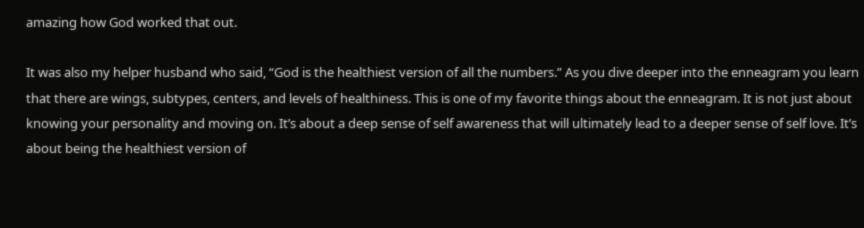amazing how God worked that out.

It was also my helper husband who said, “God is the healthiest version of all the numbers.” As you dive deeper into the enneagram you learn that there are wings, subtypes, centers, and levels of healthiness. This is one of my favorite things about the enneagram. It is not just about knowing your personality and moving on. It’s about a deep sense of self awareness that will ultimately lead to a deeper sense of self love. It’s about being the healthiest version of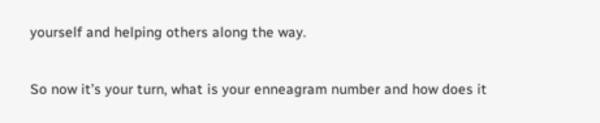yourself and helping others along the way.

So now it’s your turn, what is your enneagram number and how does it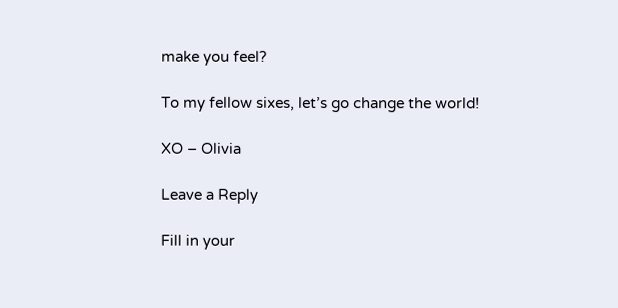make you feel?

To my fellow sixes, let’s go change the world!

XO – Olivia

Leave a Reply

Fill in your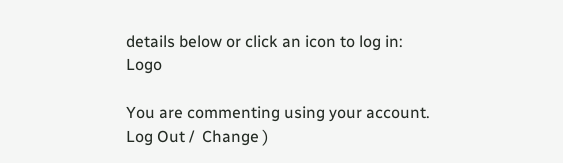details below or click an icon to log in: Logo

You are commenting using your account. Log Out /  Change )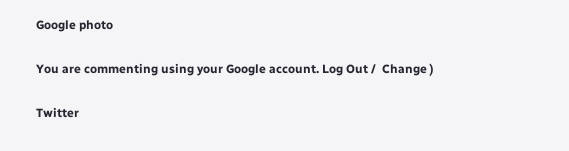Google photo

You are commenting using your Google account. Log Out /  Change )

Twitter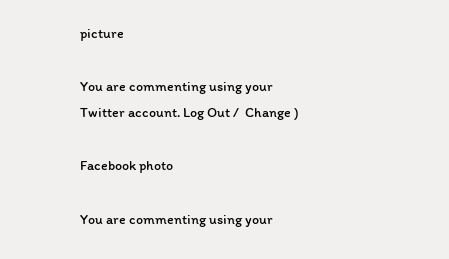picture

You are commenting using your Twitter account. Log Out /  Change )

Facebook photo

You are commenting using your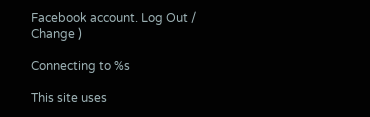Facebook account. Log Out /  Change )

Connecting to %s

This site uses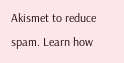Akismet to reduce spam. Learn how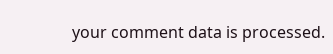your comment data is processed.